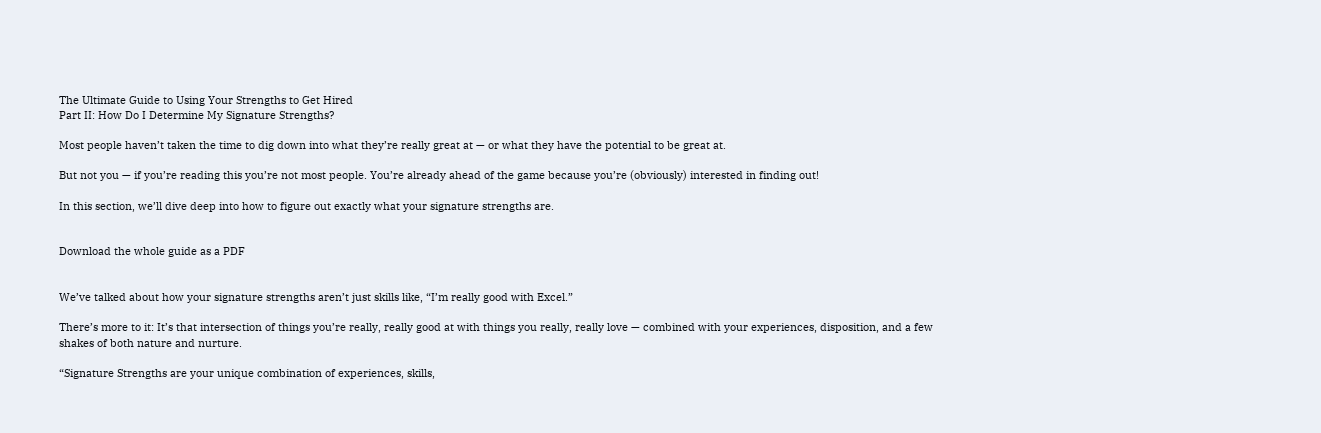The Ultimate Guide to Using Your Strengths to Get Hired
Part II: How Do I Determine My Signature Strengths?

Most people haven’t taken the time to dig down into what they’re really great at — or what they have the potential to be great at.

But not you — if you’re reading this you’re not most people. You’re already ahead of the game because you’re (obviously) interested in finding out!

In this section, we’ll dive deep into how to figure out exactly what your signature strengths are.


Download the whole guide as a PDF


We’ve talked about how your signature strengths aren’t just skills like, “I’m really good with Excel.”

There’s more to it: It’s that intersection of things you’re really, really good at with things you really, really love — combined with your experiences, disposition, and a few shakes of both nature and nurture.

“Signature Strengths are your unique combination of experiences, skills,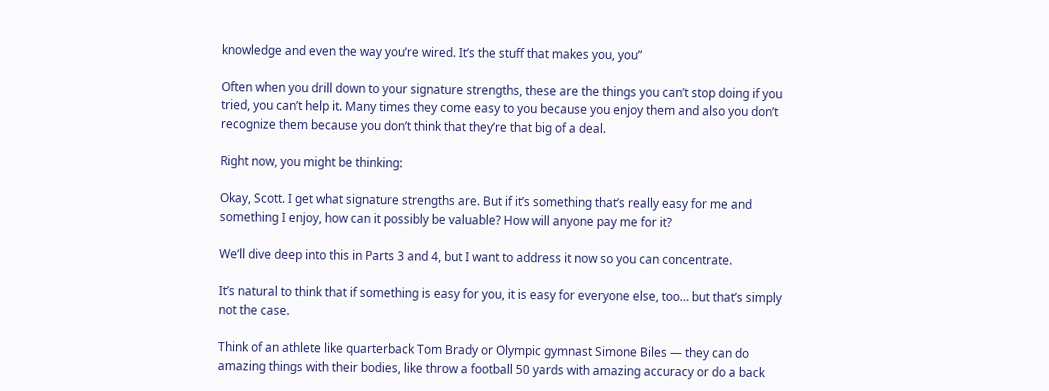knowledge and even the way you’re wired. It’s the stuff that makes you, you”

Often when you drill down to your signature strengths, these are the things you can’t stop doing if you tried, you can’t help it. Many times they come easy to you because you enjoy them and also you don’t recognize them because you don’t think that they’re that big of a deal.

Right now, you might be thinking:

Okay, Scott. I get what signature strengths are. But if it’s something that’s really easy for me and something I enjoy, how can it possibly be valuable? How will anyone pay me for it?

We’ll dive deep into this in Parts 3 and 4, but I want to address it now so you can concentrate.

It’s natural to think that if something is easy for you, it is easy for everyone else, too… but that’s simply not the case.

Think of an athlete like quarterback Tom Brady or Olympic gymnast Simone Biles — they can do amazing things with their bodies, like throw a football 50 yards with amazing accuracy or do a back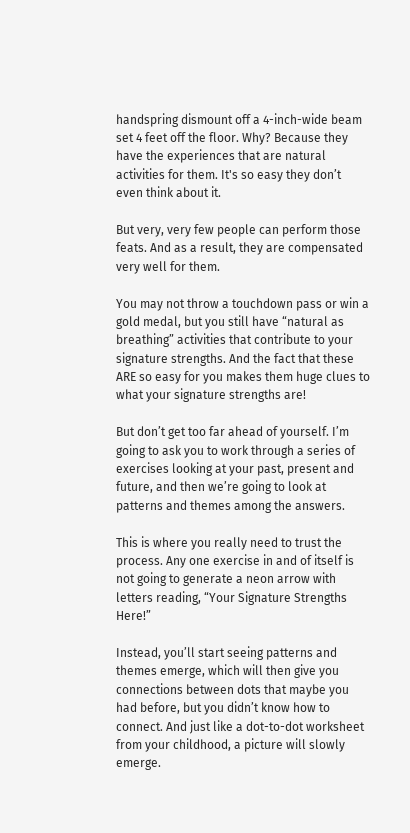handspring dismount off a 4-inch-wide beam set 4 feet off the floor. Why? Because they have the experiences that are natural activities for them. It's so easy they don’t even think about it.

But very, very few people can perform those feats. And as a result, they are compensated very well for them.

You may not throw a touchdown pass or win a gold medal, but you still have “natural as breathing” activities that contribute to your signature strengths. And the fact that these ARE so easy for you makes them huge clues to what your signature strengths are!

But don’t get too far ahead of yourself. I’m going to ask you to work through a series of exercises looking at your past, present and future, and then we’re going to look at patterns and themes among the answers.

This is where you really need to trust the process. Any one exercise in and of itself is not going to generate a neon arrow with letters reading, “Your Signature Strengths Here!”

Instead, you’ll start seeing patterns and themes emerge, which will then give you connections between dots that maybe you had before, but you didn’t know how to connect. And just like a dot-to-dot worksheet from your childhood, a picture will slowly emerge.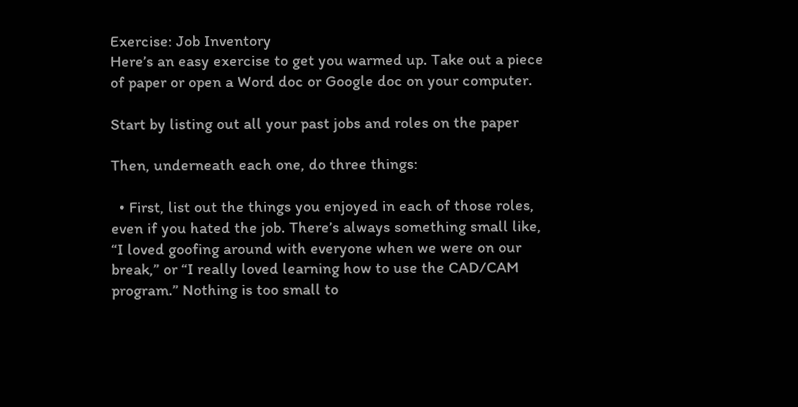Exercise: Job Inventory
Here’s an easy exercise to get you warmed up. Take out a piece of paper or open a Word doc or Google doc on your computer.

Start by listing out all your past jobs and roles on the paper

Then, underneath each one, do three things:

  • First, list out the things you enjoyed in each of those roles, even if you hated the job. There’s always something small like, “I loved goofing around with everyone when we were on our break,” or “I really loved learning how to use the CAD/CAM program.” Nothing is too small to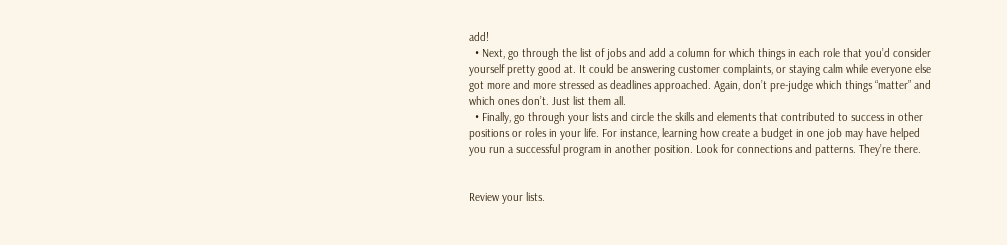add!
  • Next, go through the list of jobs and add a column for which things in each role that you’d consider yourself pretty good at. It could be answering customer complaints, or staying calm while everyone else got more and more stressed as deadlines approached. Again, don’t pre-judge which things “matter” and which ones don’t. Just list them all.
  • Finally, go through your lists and circle the skills and elements that contributed to success in other positions or roles in your life. For instance, learning how create a budget in one job may have helped you run a successful program in another position. Look for connections and patterns. They’re there.


Review your lists.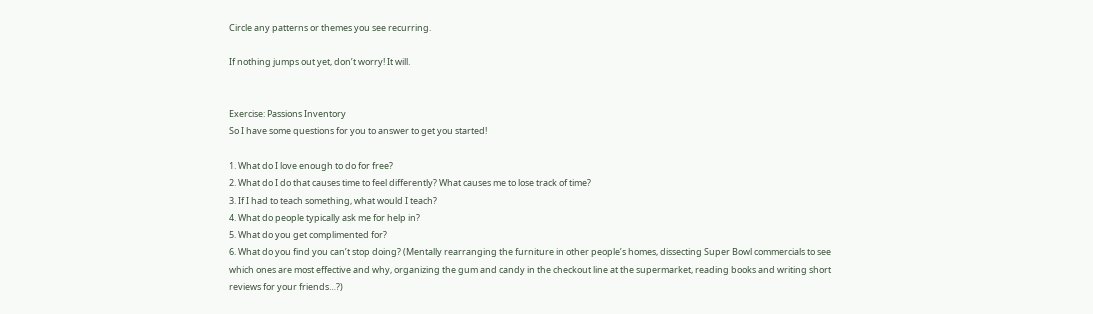Circle any patterns or themes you see recurring.

If nothing jumps out yet, don’t worry! It will.


Exercise: Passions Inventory
So I have some questions for you to answer to get you started!

1. What do I love enough to do for free?
2. What do I do that causes time to feel differently? What causes me to lose track of time?
3. If I had to teach something, what would I teach?
4. What do people typically ask me for help in?
5. What do you get complimented for?
6. What do you find you can’t stop doing? (Mentally rearranging the furniture in other people’s homes, dissecting Super Bowl commercials to see which ones are most effective and why, organizing the gum and candy in the checkout line at the supermarket, reading books and writing short reviews for your friends…?)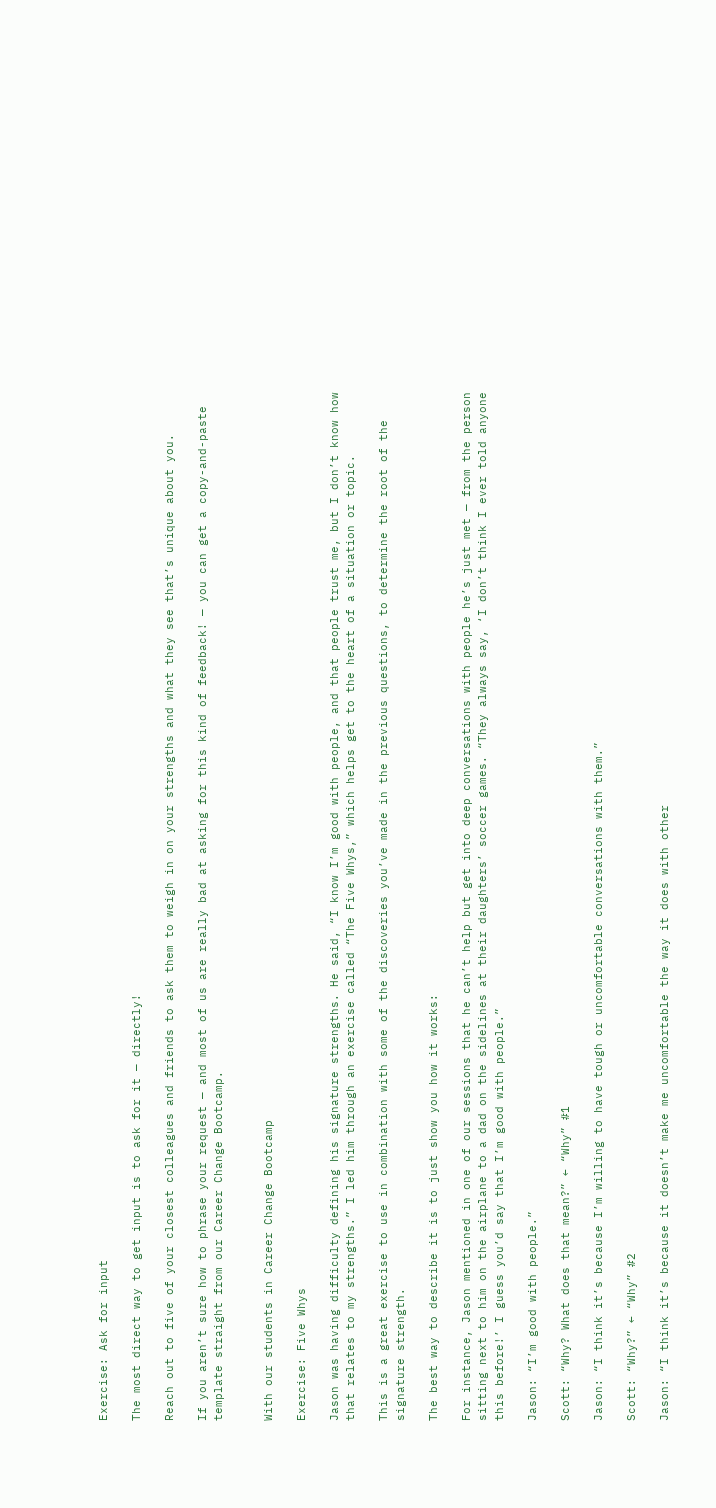Exercise: Ask for input

The most direct way to get input is to ask for it — directly!

Reach out to five of your closest colleagues and friends to ask them to weigh in on your strengths and what they see that’s unique about you.

If you aren’t sure how to phrase your request — and most of us are really bad at asking for this kind of feedback! — you can get a copy-and-paste template straight from our Career Change Bootcamp.


With our students in Career Change Bootcamp

Exercise: Five Whys

Jason was having difficulty defining his signature strengths. He said, “I know I’m good with people, and that people trust me, but I don’t know how that relates to my strengths.” I led him through an exercise called “The Five Whys,” which helps get to the heart of a situation or topic.

This is a great exercise to use in combination with some of the discoveries you’ve made in the previous questions, to determine the root of the signature strength.

The best way to describe it is to just show you how it works:

For instance, Jason mentioned in one of our sessions that he can’t help but get into deep conversations with people he’s just met — from the person sitting next to him on the airplane to a dad on the sidelines at their daughters’ soccer games. “They always say, ‘I don’t think I ever told anyone this before!’ I guess you’d say that I’m good with people.”

Jason: “I’m good with people.”

Scott: “Why? What does that mean?” ← “Why” #1

Jason: “I think it’s because I’m willing to have tough or uncomfortable conversations with them.”

Scott: “Why?” ← “Why” #2

Jason: “I think it’s because it doesn’t make me uncomfortable the way it does with other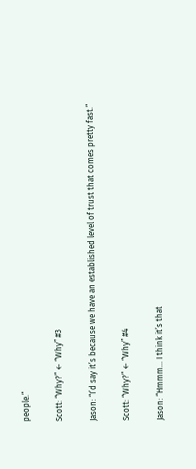people.”

Scott: “Why?” ← “Why” #3

Jason: “I’d say it’s because we have an established level of trust that comes pretty fast.”

Scott: “Why?” ← “Why” #4

Jason: “Hmmm… I think it’s that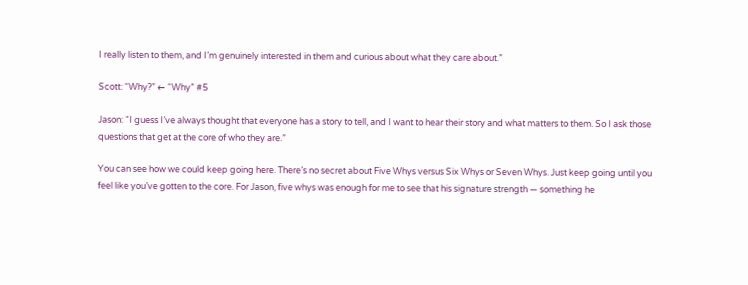I really listen to them, and I’m genuinely interested in them and curious about what they care about.”

Scott: “Why?” ← “Why” #5

Jason: “I guess I’ve always thought that everyone has a story to tell, and I want to hear their story and what matters to them. So I ask those questions that get at the core of who they are.”

You can see how we could keep going here. There’s no secret about Five Whys versus Six Whys or Seven Whys. Just keep going until you feel like you’ve gotten to the core. For Jason, five whys was enough for me to see that his signature strength — something he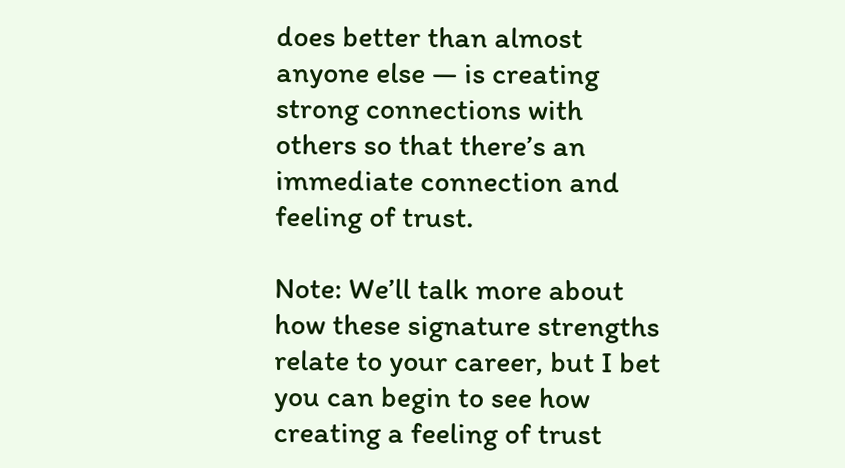does better than almost anyone else — is creating strong connections with others so that there’s an immediate connection and feeling of trust.

Note: We’ll talk more about how these signature strengths relate to your career, but I bet you can begin to see how creating a feeling of trust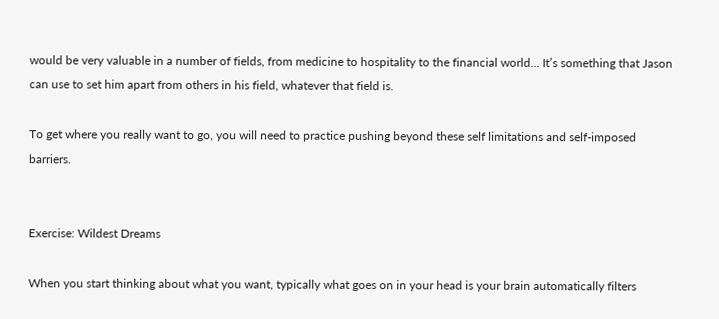would be very valuable in a number of fields, from medicine to hospitality to the financial world… It’s something that Jason can use to set him apart from others in his field, whatever that field is.

To get where you really want to go, you will need to practice pushing beyond these self limitations and self-imposed barriers.


Exercise: Wildest Dreams

When you start thinking about what you want, typically what goes on in your head is your brain automatically filters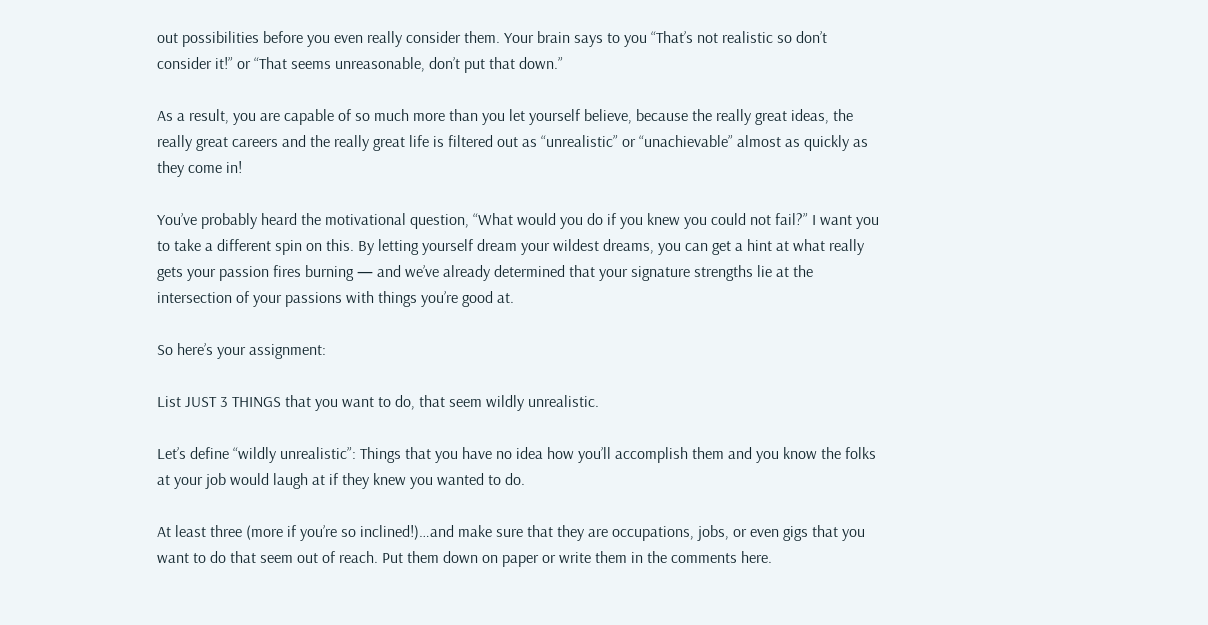out possibilities before you even really consider them. Your brain says to you “That’s not realistic so don’t consider it!” or “That seems unreasonable, don’t put that down.”

As a result, you are capable of so much more than you let yourself believe, because the really great ideas, the really great careers and the really great life is filtered out as “unrealistic” or “unachievable” almost as quickly as they come in!

You’ve probably heard the motivational question, “What would you do if you knew you could not fail?” I want you to take a different spin on this. By letting yourself dream your wildest dreams, you can get a hint at what really gets your passion fires burning — and we’ve already determined that your signature strengths lie at the intersection of your passions with things you’re good at.

So here’s your assignment:

List JUST 3 THINGS that you want to do, that seem wildly unrealistic.

Let’s define “wildly unrealistic”: Things that you have no idea how you’ll accomplish them and you know the folks at your job would laugh at if they knew you wanted to do.

At least three (more if you’re so inclined!)…and make sure that they are occupations, jobs, or even gigs that you want to do that seem out of reach. Put them down on paper or write them in the comments here.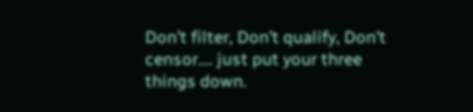Don’t filter, Don’t qualify, Don’t censor…. just put your three things down.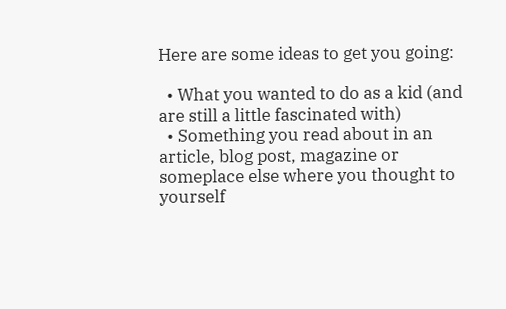Here are some ideas to get you going:

  • What you wanted to do as a kid (and are still a little fascinated with)
  • Something you read about in an article, blog post, magazine or someplace else where you thought to yourself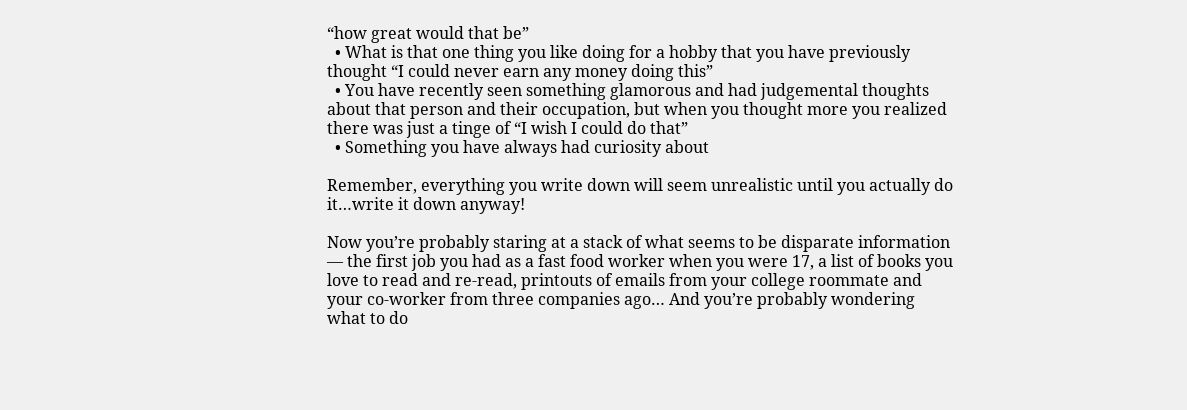“how great would that be”
  • What is that one thing you like doing for a hobby that you have previously thought “I could never earn any money doing this”
  • You have recently seen something glamorous and had judgemental thoughts about that person and their occupation, but when you thought more you realized there was just a tinge of “I wish I could do that”
  • Something you have always had curiosity about

Remember, everything you write down will seem unrealistic until you actually do it…write it down anyway!

Now you’re probably staring at a stack of what seems to be disparate information — the first job you had as a fast food worker when you were 17, a list of books you love to read and re-read, printouts of emails from your college roommate and your co-worker from three companies ago… And you’re probably wondering what to do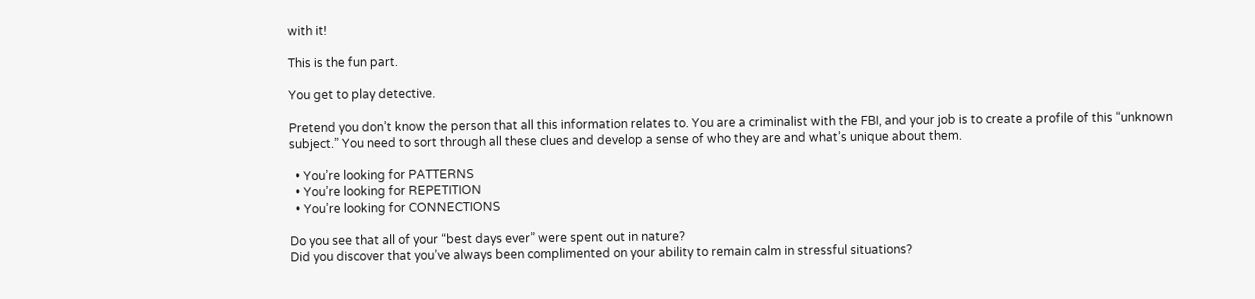with it!

This is the fun part.

You get to play detective.

Pretend you don’t know the person that all this information relates to. You are a criminalist with the FBI, and your job is to create a profile of this “unknown subject.” You need to sort through all these clues and develop a sense of who they are and what’s unique about them.

  • You’re looking for PATTERNS
  • You’re looking for REPETITION
  • You’re looking for CONNECTIONS

Do you see that all of your “best days ever” were spent out in nature?
Did you discover that you’ve always been complimented on your ability to remain calm in stressful situations?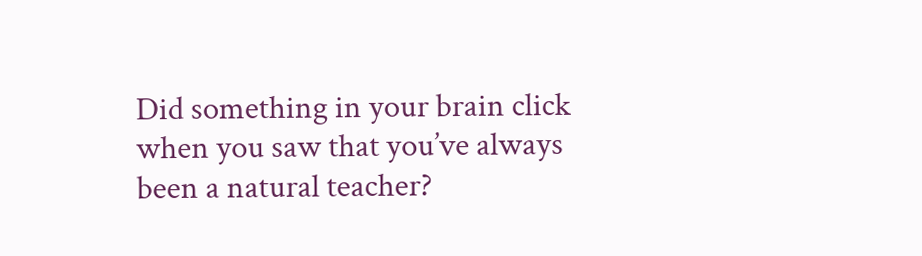Did something in your brain click when you saw that you’ve always been a natural teacher?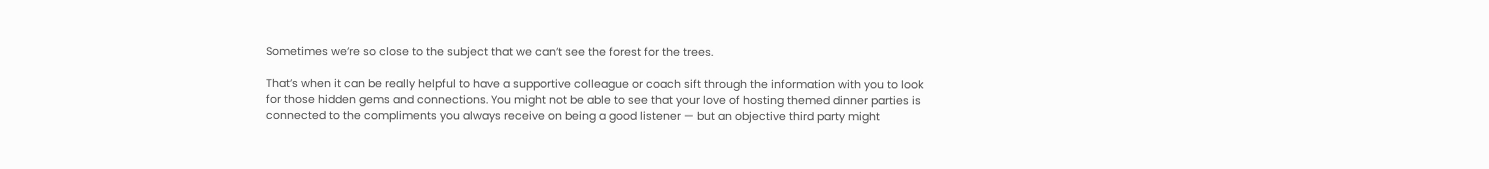Sometimes we’re so close to the subject that we can’t see the forest for the trees.

That’s when it can be really helpful to have a supportive colleague or coach sift through the information with you to look for those hidden gems and connections. You might not be able to see that your love of hosting themed dinner parties is connected to the compliments you always receive on being a good listener — but an objective third party might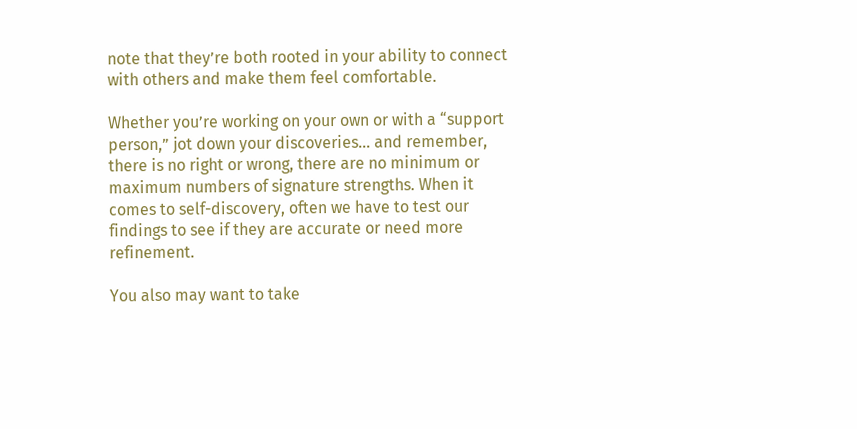note that they’re both rooted in your ability to connect with others and make them feel comfortable.

Whether you’re working on your own or with a “support person,” jot down your discoveries… and remember, there is no right or wrong, there are no minimum or maximum numbers of signature strengths. When it comes to self-discovery, often we have to test our findings to see if they are accurate or need more refinement.

You also may want to take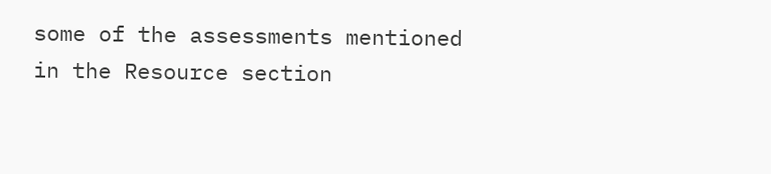some of the assessments mentioned in the Resource section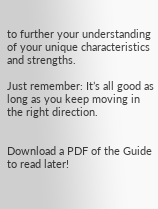to further your understanding of your unique characteristics and strengths.

Just remember: It’s all good as long as you keep moving in the right direction.


Download a PDF of the Guide to read later!